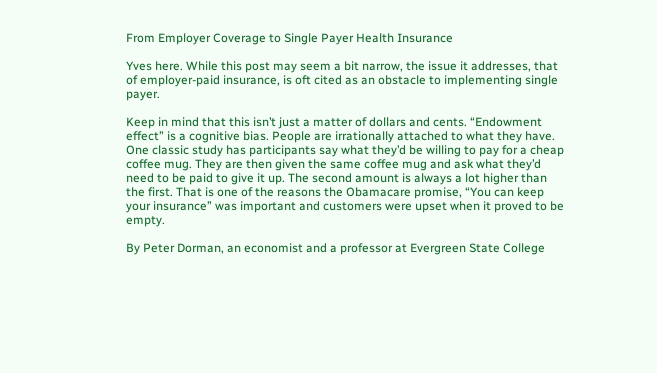From Employer Coverage to Single Payer Health Insurance

Yves here. While this post may seem a bit narrow, the issue it addresses, that of employer-paid insurance, is oft cited as an obstacle to implementing single payer.

Keep in mind that this isn’t just a matter of dollars and cents. “Endowment effect” is a cognitive bias. People are irrationally attached to what they have. One classic study has participants say what they’d be willing to pay for a cheap coffee mug. They are then given the same coffee mug and ask what they’d need to be paid to give it up. The second amount is always a lot higher than the first. That is one of the reasons the Obamacare promise, “You can keep your insurance” was important and customers were upset when it proved to be empty.

By Peter Dorman, an economist and a professor at Evergreen State College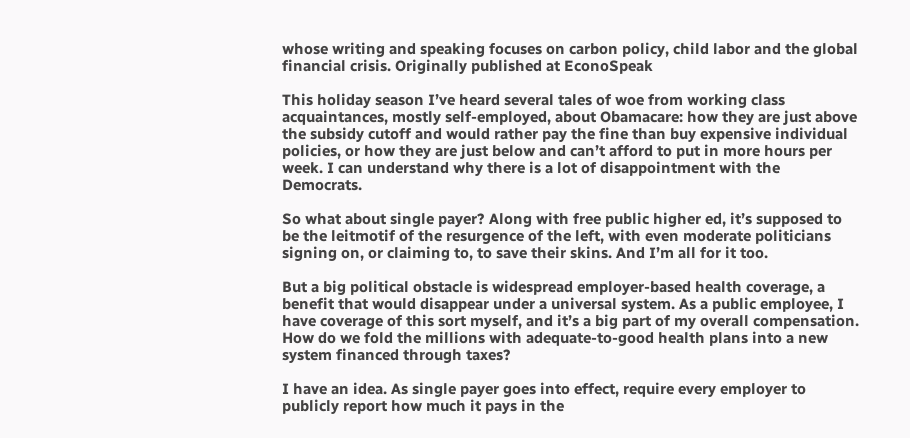whose writing and speaking focuses on carbon policy, child labor and the global financial crisis. Originally published at EconoSpeak

This holiday season I’ve heard several tales of woe from working class acquaintances, mostly self-employed, about Obamacare: how they are just above the subsidy cutoff and would rather pay the fine than buy expensive individual policies, or how they are just below and can’t afford to put in more hours per week. I can understand why there is a lot of disappointment with the Democrats.

So what about single payer? Along with free public higher ed, it’s supposed to be the leitmotif of the resurgence of the left, with even moderate politicians signing on, or claiming to, to save their skins. And I’m all for it too.

But a big political obstacle is widespread employer-based health coverage, a benefit that would disappear under a universal system. As a public employee, I have coverage of this sort myself, and it’s a big part of my overall compensation. How do we fold the millions with adequate-to-good health plans into a new system financed through taxes?

I have an idea. As single payer goes into effect, require every employer to publicly report how much it pays in the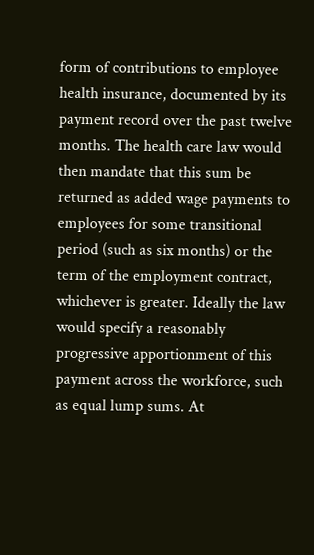form of contributions to employee health insurance, documented by its payment record over the past twelve months. The health care law would then mandate that this sum be returned as added wage payments to employees for some transitional period (such as six months) or the term of the employment contract, whichever is greater. Ideally the law would specify a reasonably progressive apportionment of this payment across the workforce, such as equal lump sums. At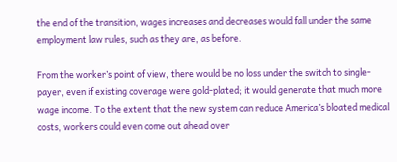the end of the transition, wages increases and decreases would fall under the same employment law rules, such as they are, as before.

From the worker’s point of view, there would be no loss under the switch to single-payer, even if existing coverage were gold-plated; it would generate that much more wage income. To the extent that the new system can reduce America’s bloated medical costs, workers could even come out ahead over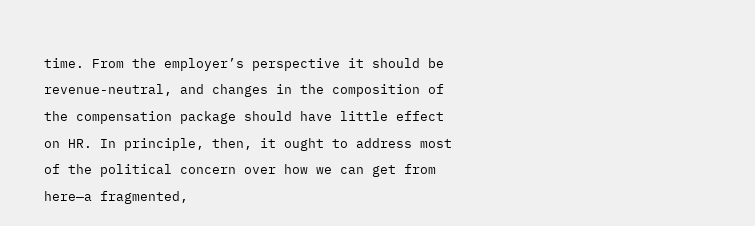time. From the employer’s perspective it should be revenue-neutral, and changes in the composition of the compensation package should have little effect on HR. In principle, then, it ought to address most of the political concern over how we can get from here—a fragmented,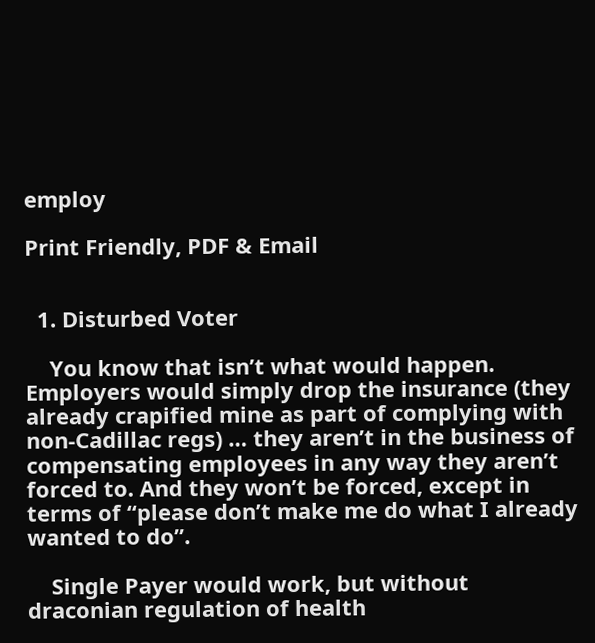employ

Print Friendly, PDF & Email


  1. Disturbed Voter

    You know that isn’t what would happen. Employers would simply drop the insurance (they already crapified mine as part of complying with non-Cadillac regs) … they aren’t in the business of compensating employees in any way they aren’t forced to. And they won’t be forced, except in terms of “please don’t make me do what I already wanted to do”.

    Single Payer would work, but without draconian regulation of health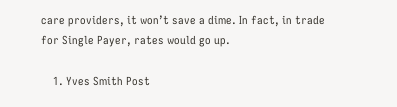care providers, it won’t save a dime. In fact, in trade for Single Payer, rates would go up.

    1. Yves Smith Post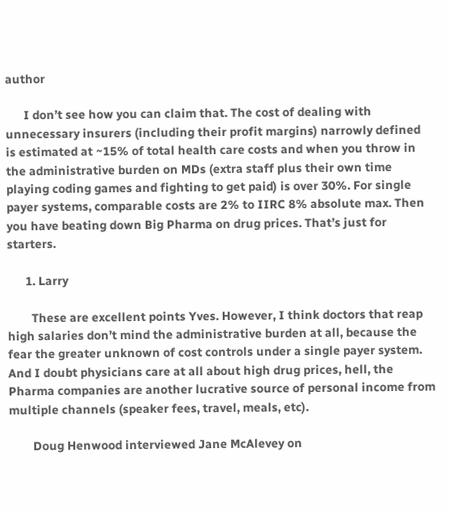author

      I don’t see how you can claim that. The cost of dealing with unnecessary insurers (including their profit margins) narrowly defined is estimated at ~15% of total health care costs and when you throw in the administrative burden on MDs (extra staff plus their own time playing coding games and fighting to get paid) is over 30%. For single payer systems, comparable costs are 2% to IIRC 8% absolute max. Then you have beating down Big Pharma on drug prices. That’s just for starters.

      1. Larry

        These are excellent points Yves. However, I think doctors that reap high salaries don’t mind the administrative burden at all, because the fear the greater unknown of cost controls under a single payer system. And I doubt physicians care at all about high drug prices, hell, the Pharma companies are another lucrative source of personal income from multiple channels (speaker fees, travel, meals, etc).

        Doug Henwood interviewed Jane McAlevey on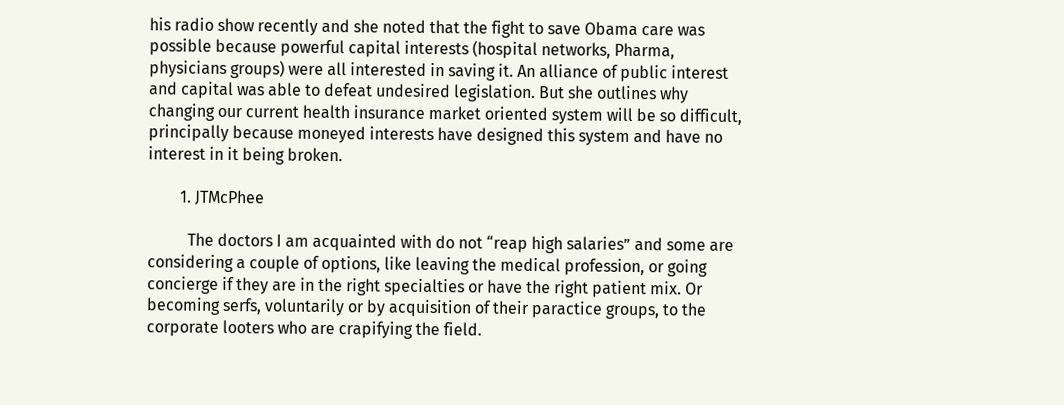his radio show recently and she noted that the fight to save Obama care was possible because powerful capital interests (hospital networks, Pharma, physicians groups) were all interested in saving it. An alliance of public interest and capital was able to defeat undesired legislation. But she outlines why changing our current health insurance market oriented system will be so difficult, principally because moneyed interests have designed this system and have no interest in it being broken.

        1. JTMcPhee

          The doctors I am acquainted with do not “reap high salaries” and some are considering a couple of options, like leaving the medical profession, or going concierge if they are in the right specialties or have the right patient mix. Or becoming serfs, voluntarily or by acquisition of their paractice groups, to the corporate looters who are crapifying the field.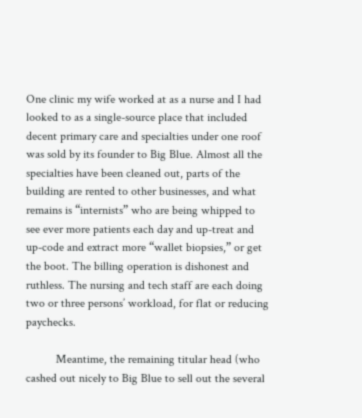One clinic my wife worked at as a nurse and I had looked to as a single-source place that included decent primary care and specialties under one roof was sold by its founder to Big Blue. Almost all the specialties have been cleaned out, parts of the building are rented to other businesses, and what remains is “internists” who are being whipped to see ever more patients each day and up-treat and up-code and extract more “wallet biopsies,” or get the boot. The billing operation is dishonest and ruthless. The nursing and tech staff are each doing two or three persons’ workload, for flat or reducing paychecks.

          Meantime, the remaining titular head (who cashed out nicely to Big Blue to sell out the several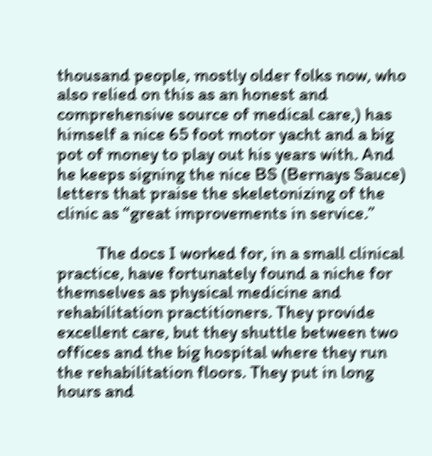thousand people, mostly older folks now, who also relied on this as an honest and comprehensive source of medical care,) has himself a nice 65 foot motor yacht and a big pot of money to play out his years with. And he keeps signing the nice BS (Bernays Sauce) letters that praise the skeletonizing of the clinic as “great improvements in service.”

          The docs I worked for, in a small clinical practice, have fortunately found a niche for themselves as physical medicine and rehabilitation practitioners. They provide excellent care, but they shuttle between two offices and the big hospital where they run the rehabilitation floors. They put in long hours and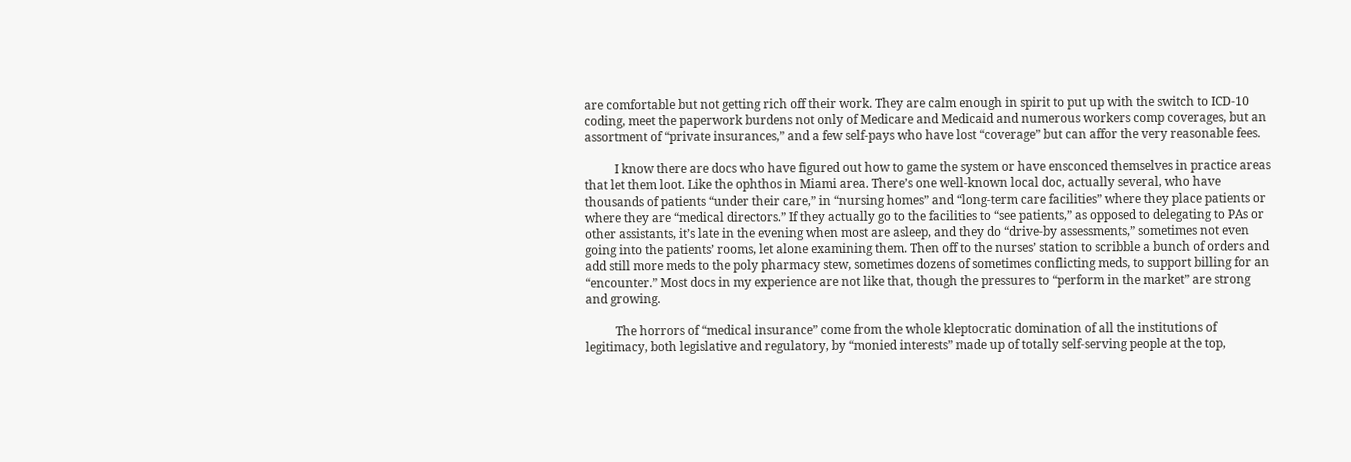are comfortable but not getting rich off their work. They are calm enough in spirit to put up with the switch to ICD-10 coding, meet the paperwork burdens not only of Medicare and Medicaid and numerous workers comp coverages, but an assortment of “private insurances,” and a few self-pays who have lost “coverage” but can affor the very reasonable fees.

          I know there are docs who have figured out how to game the system or have ensconced themselves in practice areas that let them loot. Like the ophthos in Miami area. There’s one well-known local doc, actually several, who have thousands of patients “under their care,” in “nursing homes” and “long-term care facilities” where they place patients or where they are “medical directors.” If they actually go to the facilities to “see patients,” as opposed to delegating to PAs or other assistants, it’s late in the evening when most are asleep, and they do “drive-by assessments,” sometimes not even going into the patients’ rooms, let alone examining them. Then off to the nurses’ station to scribble a bunch of orders and add still more meds to the poly pharmacy stew, sometimes dozens of sometimes conflicting meds, to support billing for an “encounter.” Most docs in my experience are not like that, though the pressures to “perform in the market” are strong and growing.

          The horrors of “medical insurance” come from the whole kleptocratic domination of all the institutions of legitimacy, both legislative and regulatory, by “monied interests” made up of totally self-serving people at the top,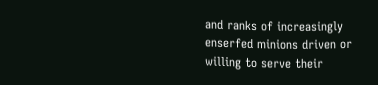and ranks of increasingly enserfed minions driven or willing to serve their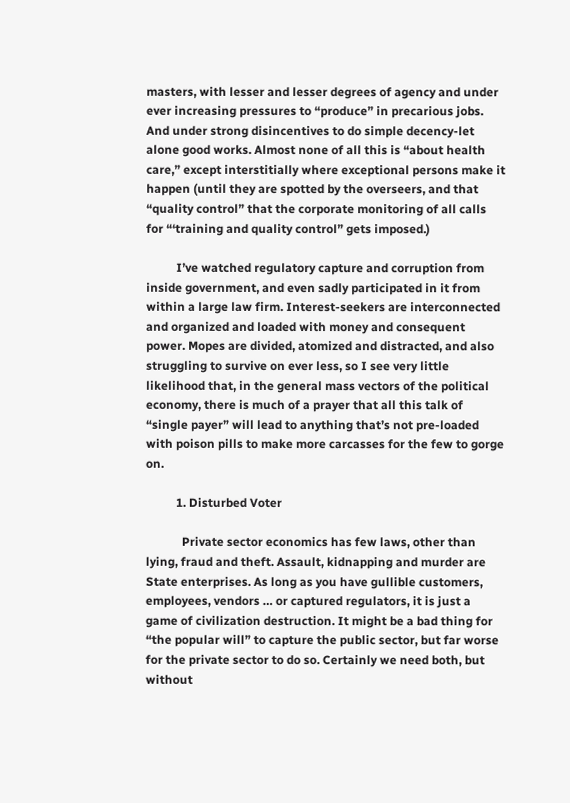masters, with lesser and lesser degrees of agency and under ever increasing pressures to “produce” in precarious jobs. And under strong disincentives to do simple decency-let alone good works. Almost none of all this is “about health care,” except interstitially where exceptional persons make it happen (until they are spotted by the overseers, and that “quality control” that the corporate monitoring of all calls for “‘training and quality control” gets imposed.)

          I’ve watched regulatory capture and corruption from inside government, and even sadly participated in it from within a large law firm. Interest-seekers are interconnected and organized and loaded with money and consequent power. Mopes are divided, atomized and distracted, and also struggling to survive on ever less, so I see very little likelihood that, in the general mass vectors of the political economy, there is much of a prayer that all this talk of “single payer” will lead to anything that’s not pre-loaded with poison pills to make more carcasses for the few to gorge on.

          1. Disturbed Voter

            Private sector economics has few laws, other than lying, fraud and theft. Assault, kidnapping and murder are State enterprises. As long as you have gullible customers, employees, vendors … or captured regulators, it is just a game of civilization destruction. It might be a bad thing for “the popular will” to capture the public sector, but far worse for the private sector to do so. Certainly we need both, but without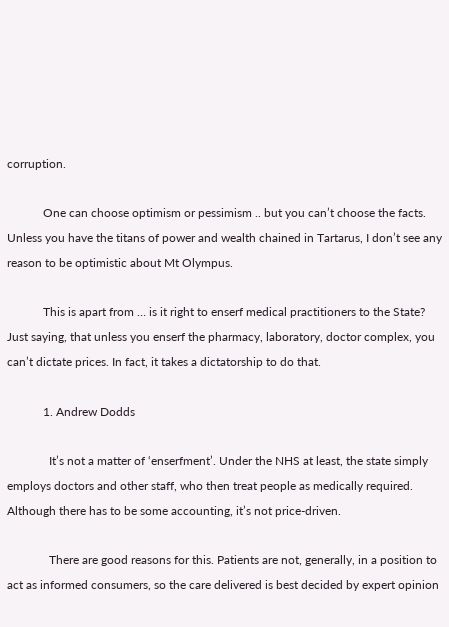corruption.

            One can choose optimism or pessimism .. but you can’t choose the facts. Unless you have the titans of power and wealth chained in Tartarus, I don’t see any reason to be optimistic about Mt Olympus.

            This is apart from … is it right to enserf medical practitioners to the State? Just saying, that unless you enserf the pharmacy, laboratory, doctor complex, you can’t dictate prices. In fact, it takes a dictatorship to do that.

            1. Andrew Dodds

              It’s not a matter of ‘enserfment’. Under the NHS at least, the state simply employs doctors and other staff, who then treat people as medically required. Although there has to be some accounting, it’s not price-driven.

              There are good reasons for this. Patients are not, generally, in a position to act as informed consumers, so the care delivered is best decided by expert opinion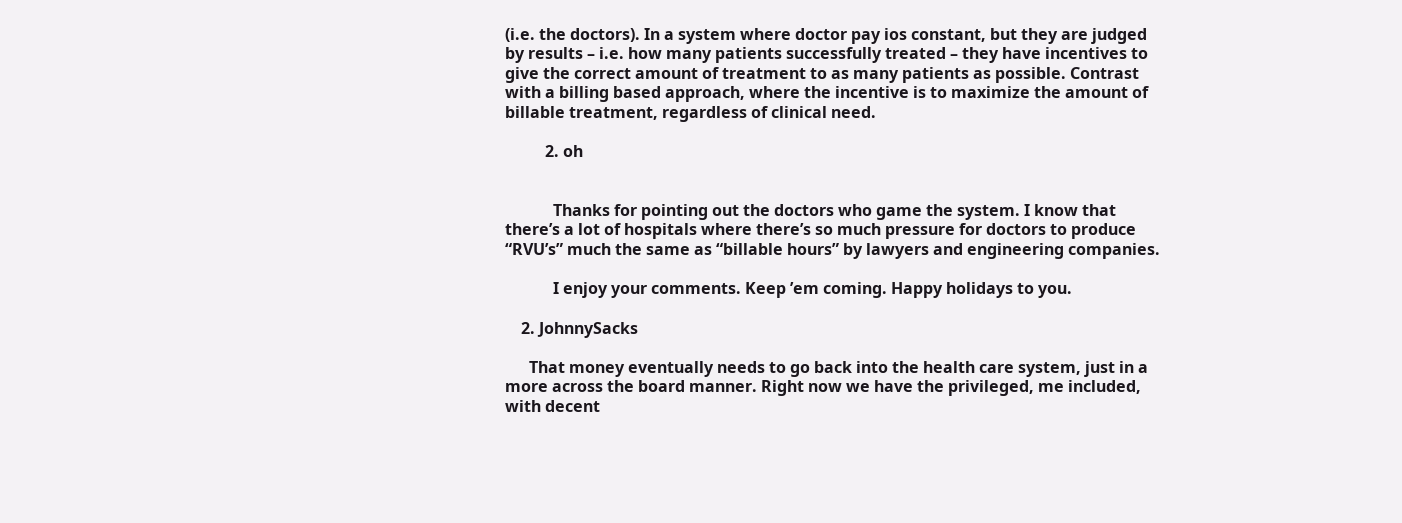(i.e. the doctors). In a system where doctor pay ios constant, but they are judged by results – i.e. how many patients successfully treated – they have incentives to give the correct amount of treatment to as many patients as possible. Contrast with a billing based approach, where the incentive is to maximize the amount of billable treatment, regardless of clinical need.

          2. oh


            Thanks for pointing out the doctors who game the system. I know that there’s a lot of hospitals where there’s so much pressure for doctors to produce “RVU’s” much the same as “billable hours” by lawyers and engineering companies.

            I enjoy your comments. Keep ’em coming. Happy holidays to you.

    2. JohnnySacks

      That money eventually needs to go back into the health care system, just in a more across the board manner. Right now we have the privileged, me included, with decent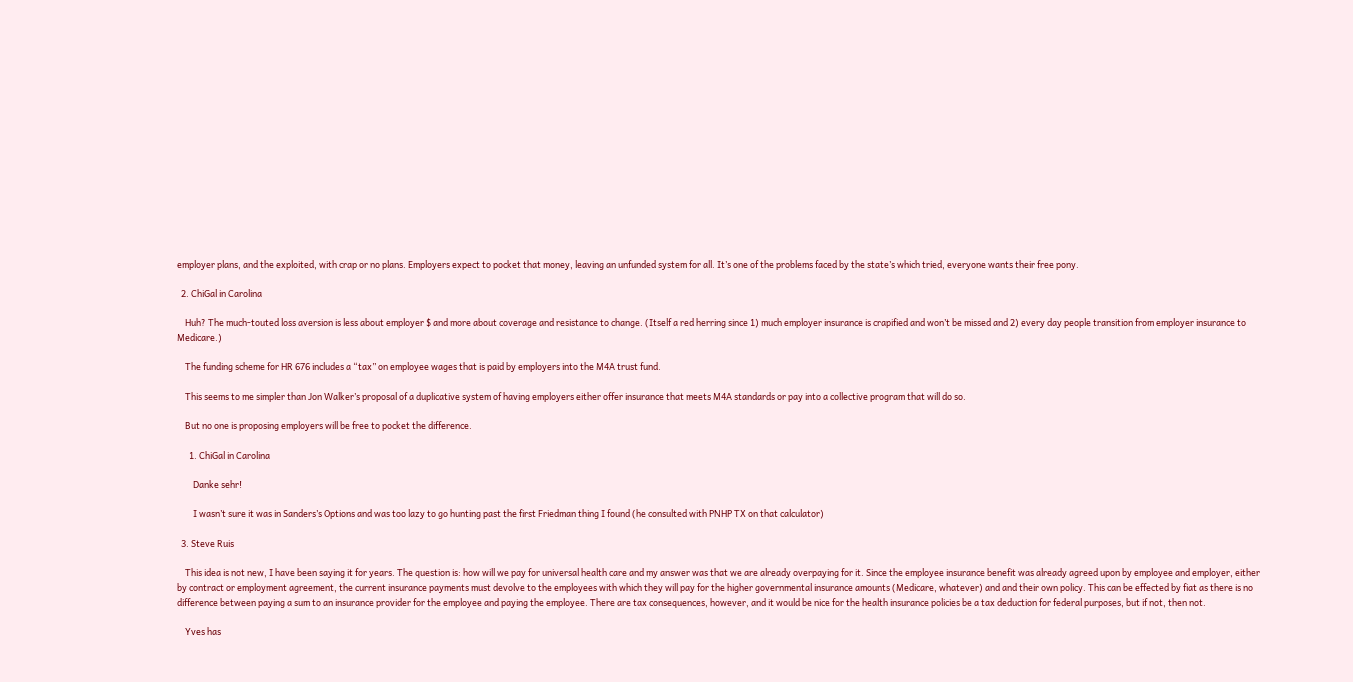employer plans, and the exploited, with crap or no plans. Employers expect to pocket that money, leaving an unfunded system for all. It’s one of the problems faced by the state’s which tried, everyone wants their free pony.

  2. ChiGal in Carolina

    Huh? The much-touted loss aversion is less about employer $ and more about coverage and resistance to change. (Itself a red herring since 1) much employer insurance is crapified and won’t be missed and 2) every day people transition from employer insurance to Medicare.)

    The funding scheme for HR 676 includes a “tax” on employee wages that is paid by employers into the M4A trust fund.

    This seems to me simpler than Jon Walker’s proposal of a duplicative system of having employers either offer insurance that meets M4A standards or pay into a collective program that will do so.

    But no one is proposing employers will be free to pocket the difference.

      1. ChiGal in Carolina

        Danke sehr!

        I wasn’t sure it was in Sanders’s Options and was too lazy to go hunting past the first Friedman thing I found (he consulted with PNHP TX on that calculator)

  3. Steve Ruis

    This idea is not new, I have been saying it for years. The question is: how will we pay for universal health care and my answer was that we are already overpaying for it. Since the employee insurance benefit was already agreed upon by employee and employer, either by contract or employment agreement, the current insurance payments must devolve to the employees with which they will pay for the higher governmental insurance amounts (Medicare, whatever) and and their own policy. This can be effected by fiat as there is no difference between paying a sum to an insurance provider for the employee and paying the employee. There are tax consequences, however, and it would be nice for the health insurance policies be a tax deduction for federal purposes, but if not, then not.

    Yves has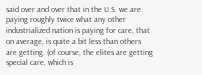said over and over that in the U.S. we are paying roughly twice what any other industrialized nation is paying for care, that on average, is quite a bit less than others are getting. (of course, the elites are getting special care, which is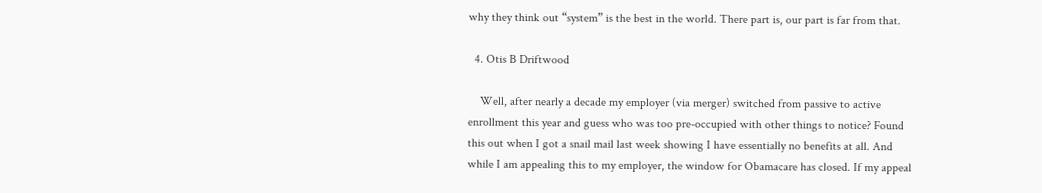why they think out “system” is the best in the world. There part is, our part is far from that.

  4. Otis B Driftwood

    Well, after nearly a decade my employer (via merger) switched from passive to active enrollment this year and guess who was too pre-occupied with other things to notice? Found this out when I got a snail mail last week showing I have essentially no benefits at all. And while I am appealing this to my employer, the window for Obamacare has closed. If my appeal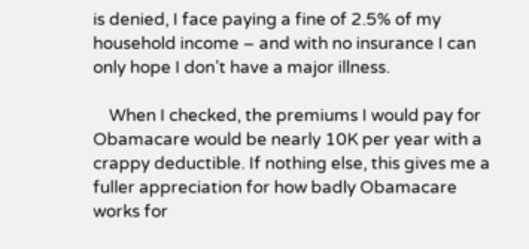is denied, I face paying a fine of 2.5% of my household income – and with no insurance I can only hope I don’t have a major illness.

    When I checked, the premiums I would pay for Obamacare would be nearly 10K per year with a crappy deductible. If nothing else, this gives me a fuller appreciation for how badly Obamacare works for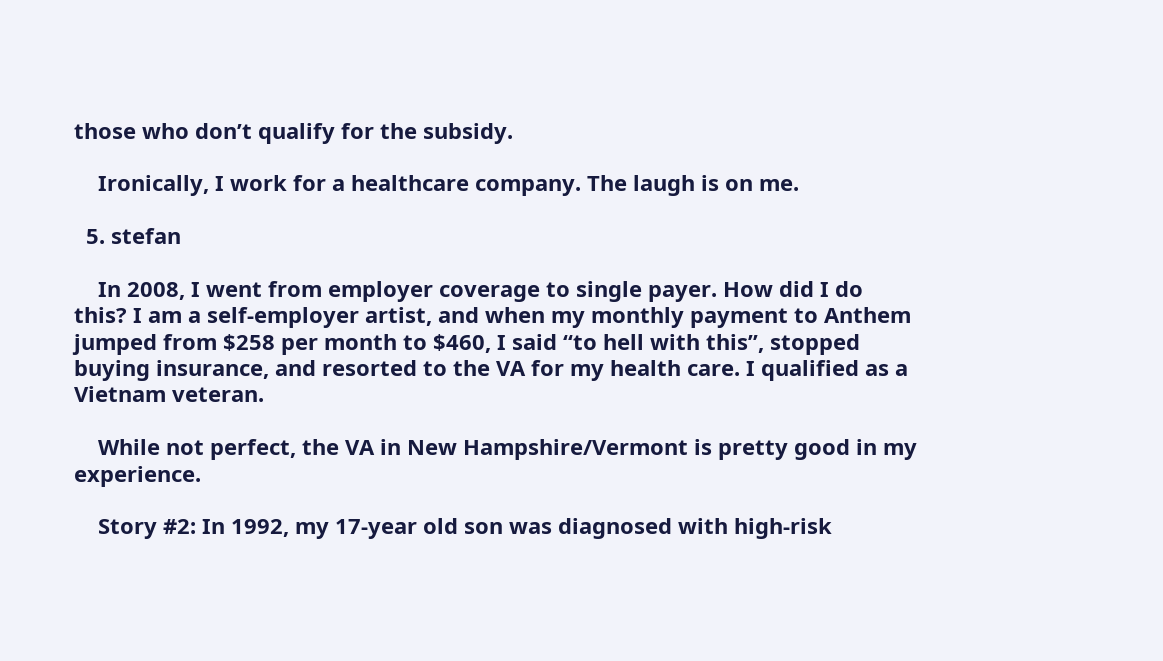those who don’t qualify for the subsidy.

    Ironically, I work for a healthcare company. The laugh is on me.

  5. stefan

    In 2008, I went from employer coverage to single payer. How did I do this? I am a self-employer artist, and when my monthly payment to Anthem jumped from $258 per month to $460, I said “to hell with this”, stopped buying insurance, and resorted to the VA for my health care. I qualified as a Vietnam veteran.

    While not perfect, the VA in New Hampshire/Vermont is pretty good in my experience.

    Story #2: In 1992, my 17-year old son was diagnosed with high-risk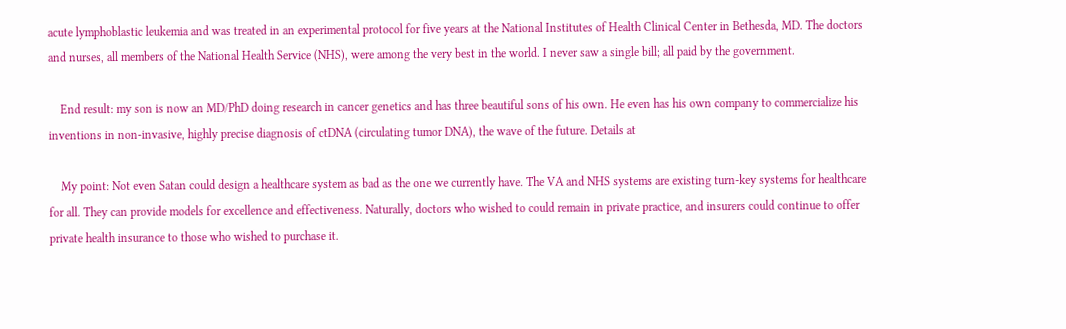acute lymphoblastic leukemia and was treated in an experimental protocol for five years at the National Institutes of Health Clinical Center in Bethesda, MD. The doctors and nurses, all members of the National Health Service (NHS), were among the very best in the world. I never saw a single bill; all paid by the government.

    End result: my son is now an MD/PhD doing research in cancer genetics and has three beautiful sons of his own. He even has his own company to commercialize his inventions in non-invasive, highly precise diagnosis of ctDNA (circulating tumor DNA), the wave of the future. Details at

    My point: Not even Satan could design a healthcare system as bad as the one we currently have. The VA and NHS systems are existing turn-key systems for healthcare for all. They can provide models for excellence and effectiveness. Naturally, doctors who wished to could remain in private practice, and insurers could continue to offer private health insurance to those who wished to purchase it.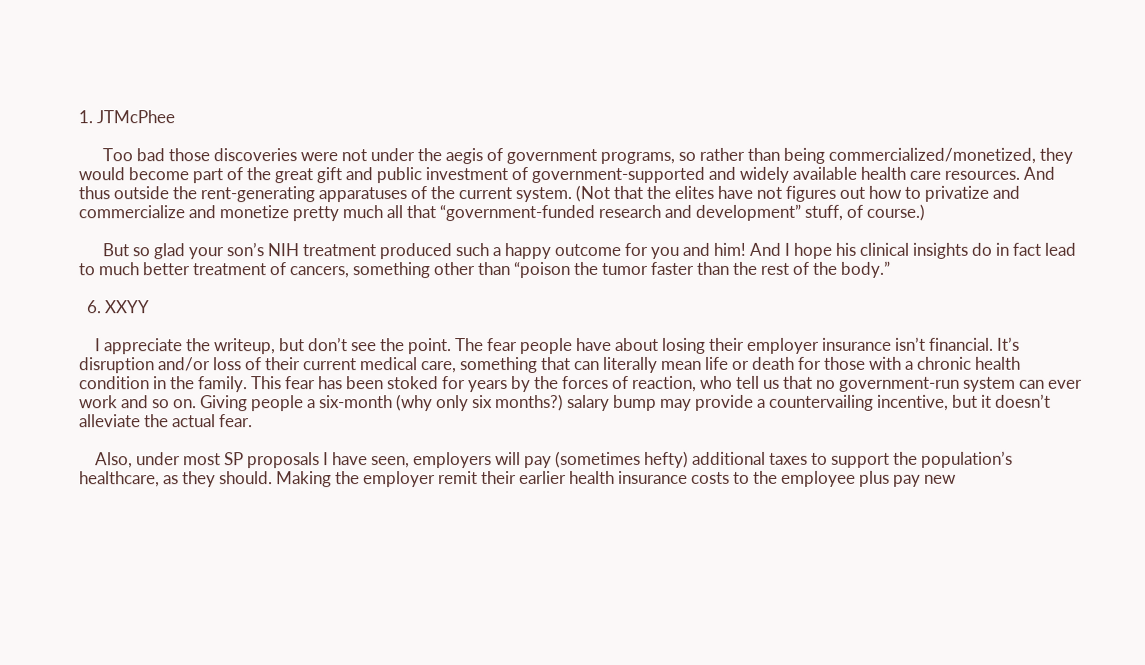1. JTMcPhee

      Too bad those discoveries were not under the aegis of government programs, so rather than being commercialized/monetized, they would become part of the great gift and public investment of government-supported and widely available health care resources. And thus outside the rent-generating apparatuses of the current system. (Not that the elites have not figures out how to privatize and commercialize and monetize pretty much all that “government-funded research and development” stuff, of course.)

      But so glad your son’s NIH treatment produced such a happy outcome for you and him! And I hope his clinical insights do in fact lead to much better treatment of cancers, something other than “poison the tumor faster than the rest of the body.”

  6. XXYY

    I appreciate the writeup, but don’t see the point. The fear people have about losing their employer insurance isn’t financial. It’s disruption and/or loss of their current medical care, something that can literally mean life or death for those with a chronic health condition in the family. This fear has been stoked for years by the forces of reaction, who tell us that no government-run system can ever work and so on. Giving people a six-month (why only six months?) salary bump may provide a countervailing incentive, but it doesn’t alleviate the actual fear.

    Also, under most SP proposals I have seen, employers will pay (sometimes hefty) additional taxes to support the population’s healthcare, as they should. Making the employer remit their earlier health insurance costs to the employee plus pay new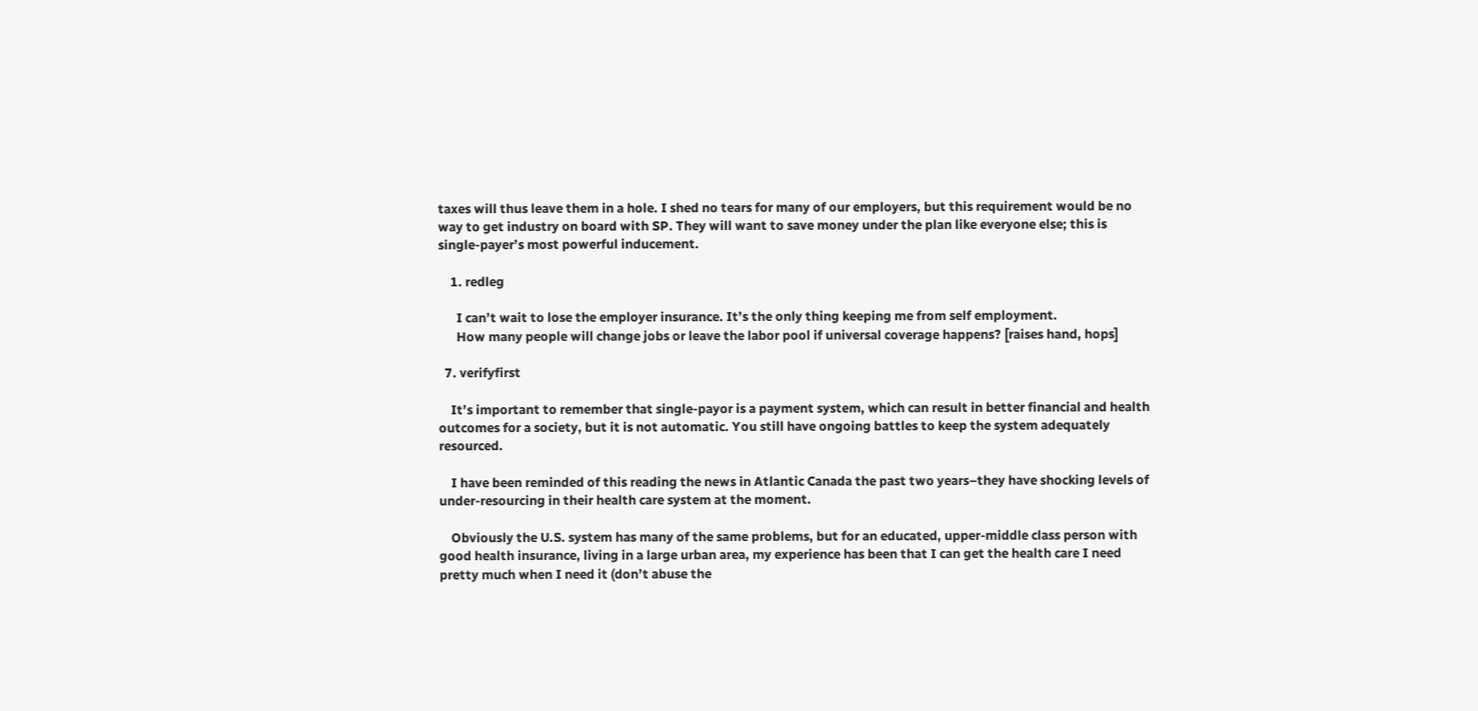taxes will thus leave them in a hole. I shed no tears for many of our employers, but this requirement would be no way to get industry on board with SP. They will want to save money under the plan like everyone else; this is single-payer’s most powerful inducement.

    1. redleg

      I can’t wait to lose the employer insurance. It’s the only thing keeping me from self employment.
      How many people will change jobs or leave the labor pool if universal coverage happens? [raises hand, hops]

  7. verifyfirst

    It’s important to remember that single-payor is a payment system, which can result in better financial and health outcomes for a society, but it is not automatic. You still have ongoing battles to keep the system adequately resourced.

    I have been reminded of this reading the news in Atlantic Canada the past two years–they have shocking levels of under-resourcing in their health care system at the moment.

    Obviously the U.S. system has many of the same problems, but for an educated, upper-middle class person with good health insurance, living in a large urban area, my experience has been that I can get the health care I need pretty much when I need it (don’t abuse the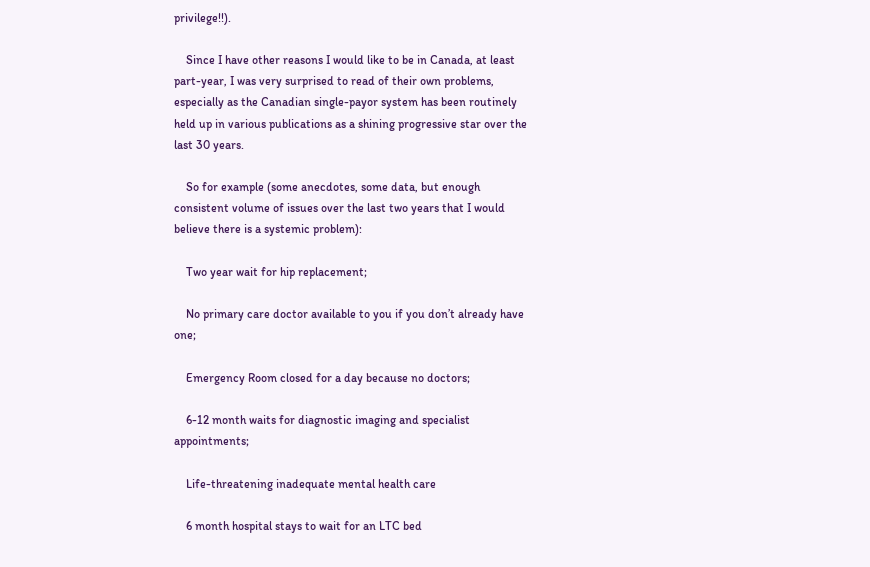privilege!!).

    Since I have other reasons I would like to be in Canada, at least part-year, I was very surprised to read of their own problems, especially as the Canadian single-payor system has been routinely held up in various publications as a shining progressive star over the last 30 years.

    So for example (some anecdotes, some data, but enough consistent volume of issues over the last two years that I would believe there is a systemic problem):

    Two year wait for hip replacement;

    No primary care doctor available to you if you don’t already have one;

    Emergency Room closed for a day because no doctors;

    6-12 month waits for diagnostic imaging and specialist appointments;

    Life-threatening inadequate mental health care

    6 month hospital stays to wait for an LTC bed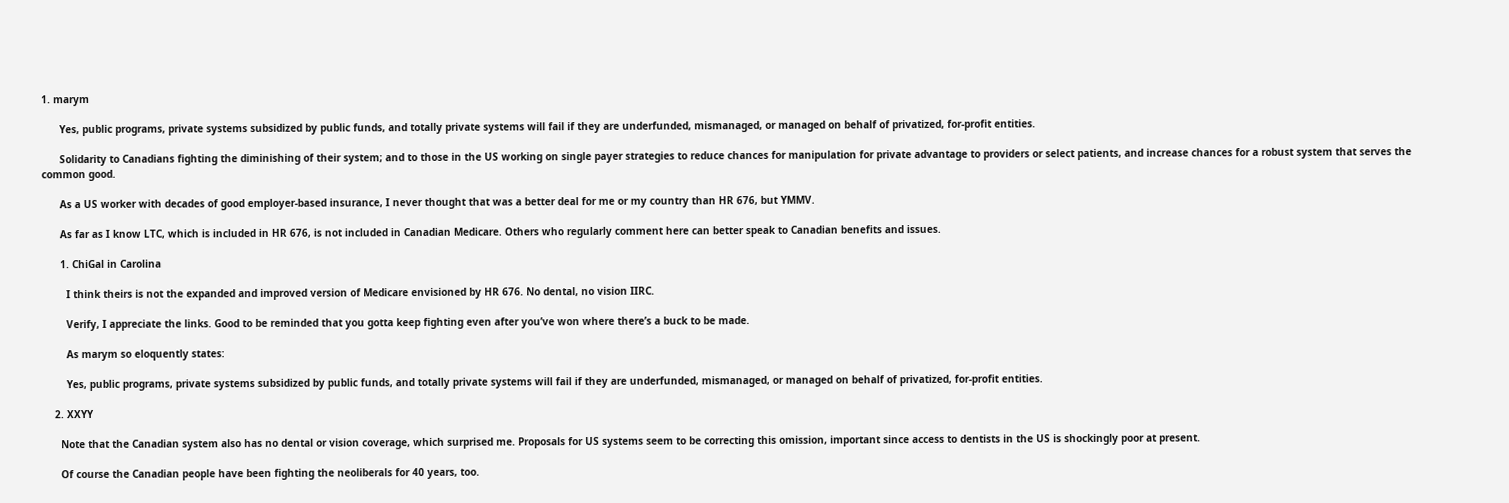1. marym

      Yes, public programs, private systems subsidized by public funds, and totally private systems will fail if they are underfunded, mismanaged, or managed on behalf of privatized, for-profit entities.

      Solidarity to Canadians fighting the diminishing of their system; and to those in the US working on single payer strategies to reduce chances for manipulation for private advantage to providers or select patients, and increase chances for a robust system that serves the common good.

      As a US worker with decades of good employer-based insurance, I never thought that was a better deal for me or my country than HR 676, but YMMV.

      As far as I know LTC, which is included in HR 676, is not included in Canadian Medicare. Others who regularly comment here can better speak to Canadian benefits and issues.

      1. ChiGal in Carolina

        I think theirs is not the expanded and improved version of Medicare envisioned by HR 676. No dental, no vision IIRC.

        Verify, I appreciate the links. Good to be reminded that you gotta keep fighting even after you’ve won where there’s a buck to be made.

        As marym so eloquently states:

        Yes, public programs, private systems subsidized by public funds, and totally private systems will fail if they are underfunded, mismanaged, or managed on behalf of privatized, for-profit entities.

    2. XXYY

      Note that the Canadian system also has no dental or vision coverage, which surprised me. Proposals for US systems seem to be correcting this omission, important since access to dentists in the US is shockingly poor at present.

      Of course the Canadian people have been fighting the neoliberals for 40 years, too.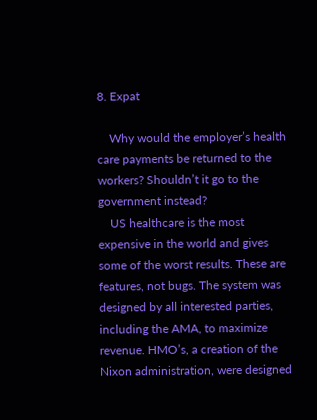8. Expat

    Why would the employer’s health care payments be returned to the workers? Shouldn’t it go to the government instead?
    US healthcare is the most expensive in the world and gives some of the worst results. These are features, not bugs. The system was designed by all interested parties, including the AMA, to maximize revenue. HMO’s, a creation of the Nixon administration, were designed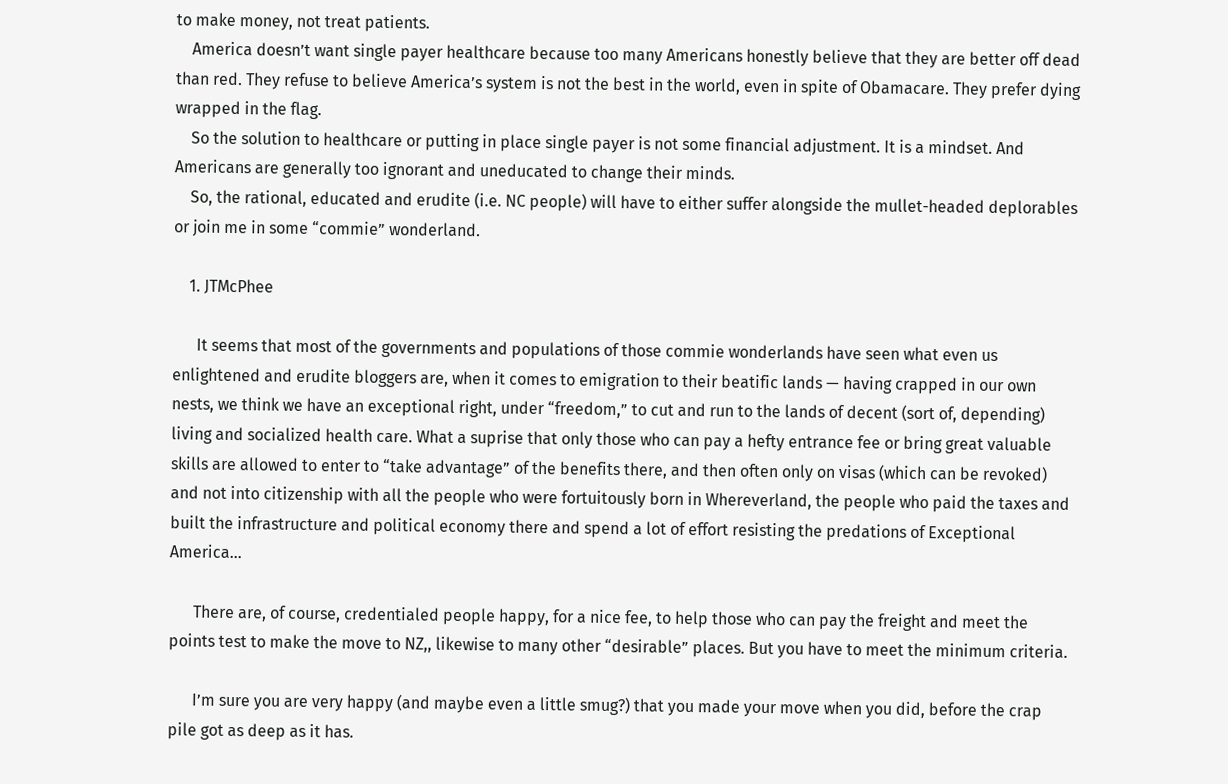to make money, not treat patients.
    America doesn’t want single payer healthcare because too many Americans honestly believe that they are better off dead than red. They refuse to believe America’s system is not the best in the world, even in spite of Obamacare. They prefer dying wrapped in the flag.
    So the solution to healthcare or putting in place single payer is not some financial adjustment. It is a mindset. And Americans are generally too ignorant and uneducated to change their minds.
    So, the rational, educated and erudite (i.e. NC people) will have to either suffer alongside the mullet-headed deplorables or join me in some “commie” wonderland.

    1. JTMcPhee

      It seems that most of the governments and populations of those commie wonderlands have seen what even us enlightened and erudite bloggers are, when it comes to emigration to their beatific lands — having crapped in our own nests, we think we have an exceptional right, under “freedom,” to cut and run to the lands of decent (sort of, depending) living and socialized health care. What a suprise that only those who can pay a hefty entrance fee or bring great valuable skills are allowed to enter to “take advantage” of the benefits there, and then often only on visas (which can be revoked) and not into citizenship with all the people who were fortuitously born in Whereverland, the people who paid the taxes and built the infrastructure and political economy there and spend a lot of effort resisting the predations of Exceptional America…

      There are, of course, credentialed people happy, for a nice fee, to help those who can pay the freight and meet the points test to make the move to NZ,, likewise to many other “desirable” places. But you have to meet the minimum criteria.

      I’m sure you are very happy (and maybe even a little smug?) that you made your move when you did, before the crap pile got as deep as it has.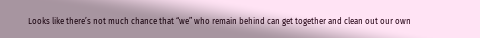Looks like there’s not much chance that “we” who remain behind can get together and clean out our own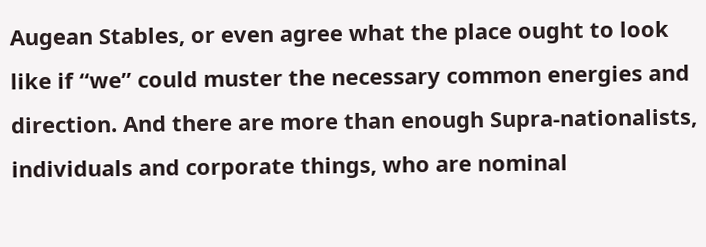Augean Stables, or even agree what the place ought to look like if “we” could muster the necessary common energies and direction. And there are more than enough Supra-nationalists, individuals and corporate things, who are nominal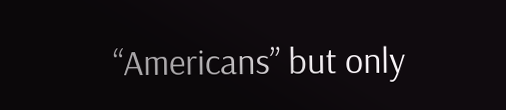“Americans” but only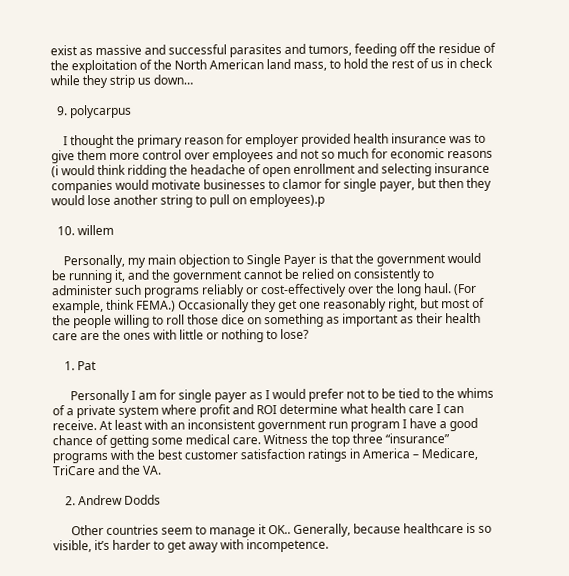exist as massive and successful parasites and tumors, feeding off the residue of the exploitation of the North American land mass, to hold the rest of us in check while they strip us down…

  9. polycarpus

    I thought the primary reason for employer provided health insurance was to give them more control over employees and not so much for economic reasons (i would think ridding the headache of open enrollment and selecting insurance companies would motivate businesses to clamor for single payer, but then they would lose another string to pull on employees).p

  10. willem

    Personally, my main objection to Single Payer is that the government would be running it, and the government cannot be relied on consistently to administer such programs reliably or cost-effectively over the long haul. (For example, think FEMA.) Occasionally they get one reasonably right, but most of the people willing to roll those dice on something as important as their health care are the ones with little or nothing to lose?

    1. Pat

      Personally I am for single payer as I would prefer not to be tied to the whims of a private system where profit and ROI determine what health care I can receive. At least with an inconsistent government run program I have a good chance of getting some medical care. Witness the top three “insurance” programs with the best customer satisfaction ratings in America – Medicare, TriCare and the VA.

    2. Andrew Dodds

      Other countries seem to manage it OK.. Generally, because healthcare is so visible, it’s harder to get away with incompetence.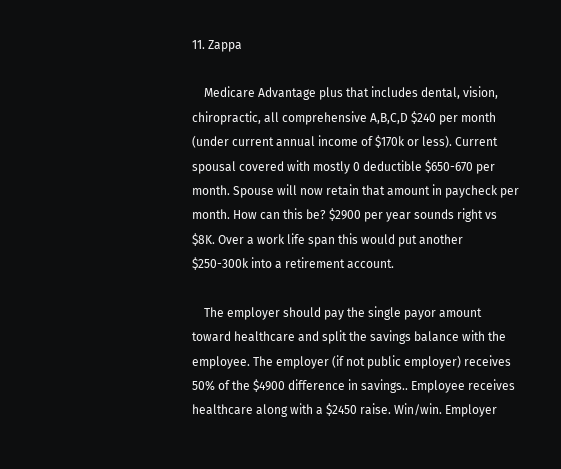11. Zappa

    Medicare Advantage plus that includes dental, vision, chiropractic, all comprehensive A,B,C,D $240 per month (under current annual income of $170k or less). Current spousal covered with mostly 0 deductible $650-670 per month. Spouse will now retain that amount in paycheck per month. How can this be? $2900 per year sounds right vs $8K. Over a work life span this would put another $250-300k into a retirement account.

    The employer should pay the single payor amount toward healthcare and split the savings balance with the employee. The employer (if not public employer) receives 50% of the $4900 difference in savings.. Employee receives healthcare along with a $2450 raise. Win/win. Employer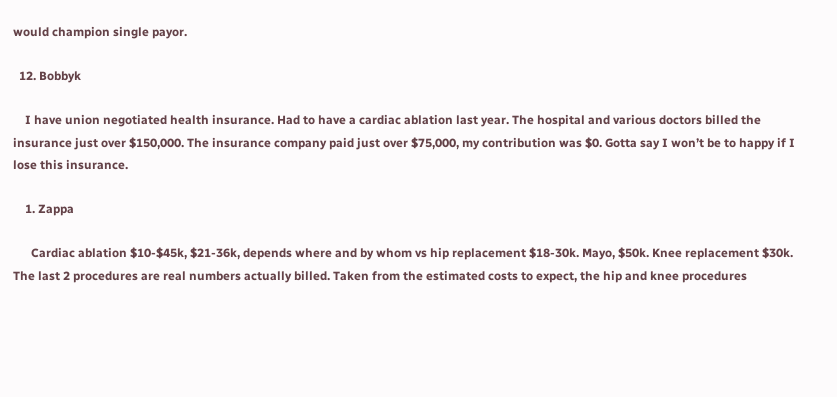would champion single payor.

  12. Bobbyk

    I have union negotiated health insurance. Had to have a cardiac ablation last year. The hospital and various doctors billed the insurance just over $150,000. The insurance company paid just over $75,000, my contribution was $0. Gotta say I won’t be to happy if I lose this insurance.

    1. Zappa

      Cardiac ablation $10-$45k, $21-36k, depends where and by whom vs hip replacement $18-30k. Mayo, $50k. Knee replacement $30k. The last 2 procedures are real numbers actually billed. Taken from the estimated costs to expect, the hip and knee procedures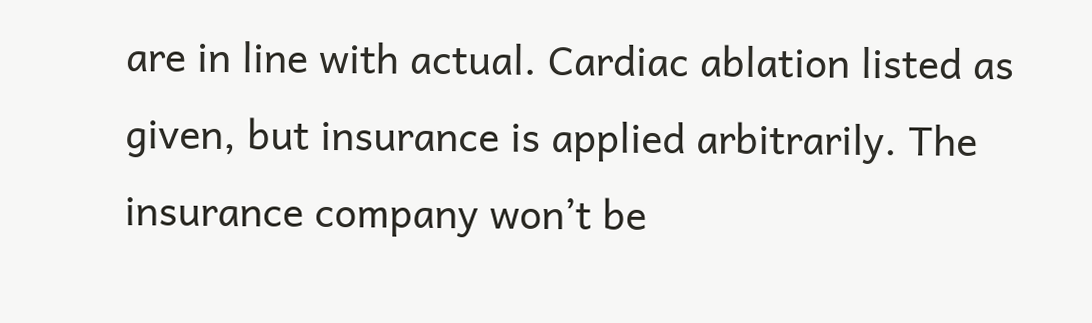are in line with actual. Cardiac ablation listed as given, but insurance is applied arbitrarily. The insurance company won’t be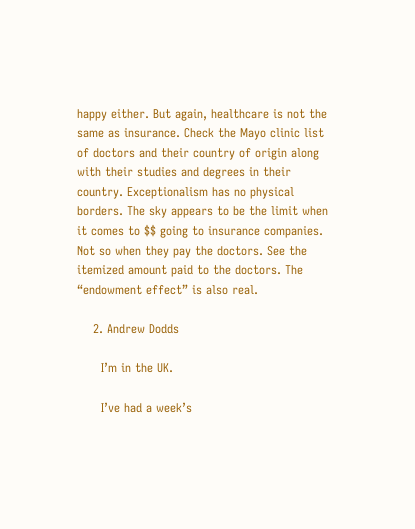happy either. But again, healthcare is not the same as insurance. Check the Mayo clinic list of doctors and their country of origin along with their studies and degrees in their country. Exceptionalism has no physical borders. The sky appears to be the limit when it comes to $$ going to insurance companies. Not so when they pay the doctors. See the itemized amount paid to the doctors. The “endowment effect” is also real.

    2. Andrew Dodds

      I’m in the UK.

      I’ve had a week’s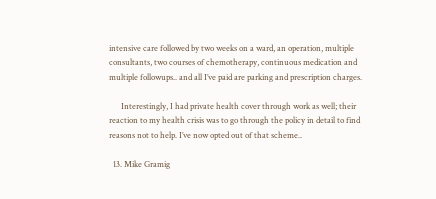intensive care followed by two weeks on a ward, an operation, multiple consultants, two courses of chemotherapy, continuous medication and multiple followups.. and all I’ve paid are parking and prescription charges.

      Interestingly, I had private health cover through work as well; their reaction to my health crisis was to go through the policy in detail to find reasons not to help. I’ve now opted out of that scheme..

  13. Mike Gramig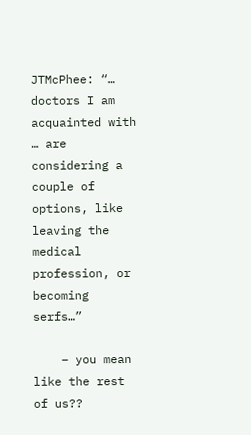JTMcPhee: “… doctors I am acquainted with … are considering a couple of options, like leaving the medical profession, or becoming serfs…”

    – you mean like the rest of us??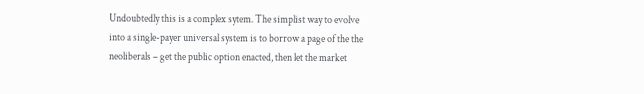Undoubtedly this is a complex sytem. The simplist way to evolve into a single-payer universal system is to borrow a page of the the neoliberals – get the public option enacted, then let the market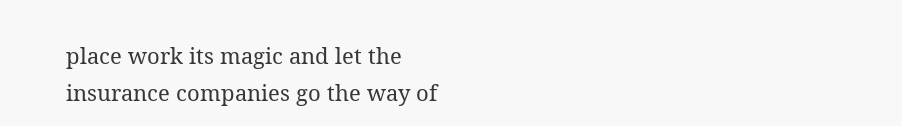place work its magic and let the insurance companies go the way of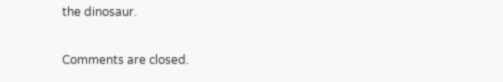the dinosaur.

Comments are closed.